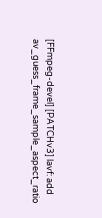[FFmpeg-devel] [PATCHv3] lavf: add av_guess_frame_sample_aspect_ratio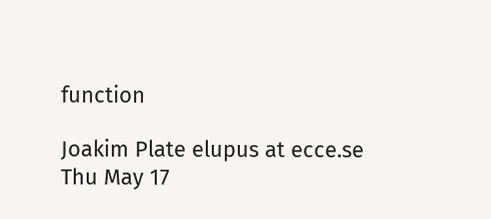function

Joakim Plate elupus at ecce.se
Thu May 17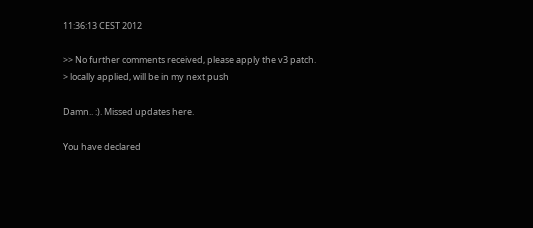11:36:13 CEST 2012

>> No further comments received, please apply the v3 patch.
> locally applied, will be in my next push

Damn.. :). Missed updates here.

You have declared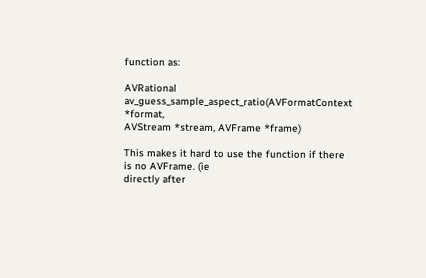function as:

AVRational av_guess_sample_aspect_ratio(AVFormatContext *format,
AVStream *stream, AVFrame *frame)

This makes it hard to use the function if there is no AVFrame. (ie
directly after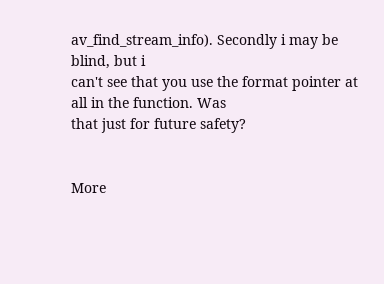av_find_stream_info). Secondly i may be blind, but i
can't see that you use the format pointer at all in the function. Was
that just for future safety?


More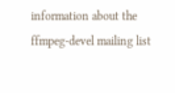information about the ffmpeg-devel mailing list